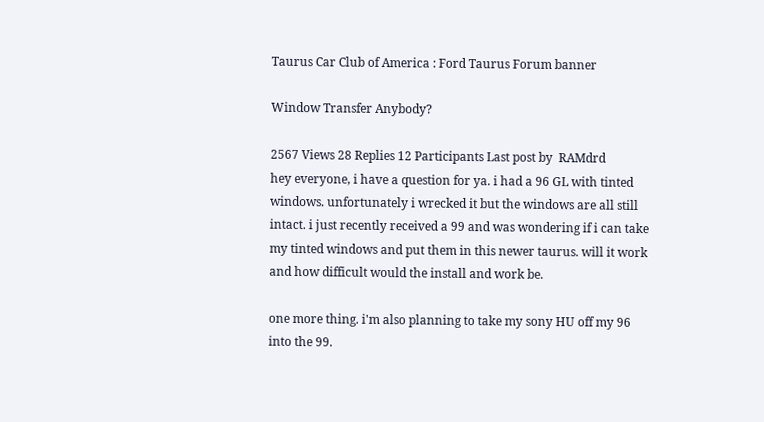Taurus Car Club of America : Ford Taurus Forum banner

Window Transfer Anybody?

2567 Views 28 Replies 12 Participants Last post by  RAMdrd
hey everyone, i have a question for ya. i had a 96 GL with tinted windows. unfortunately i wrecked it but the windows are all still intact. i just recently received a 99 and was wondering if i can take my tinted windows and put them in this newer taurus. will it work and how difficult would the install and work be.

one more thing. i'm also planning to take my sony HU off my 96 into the 99.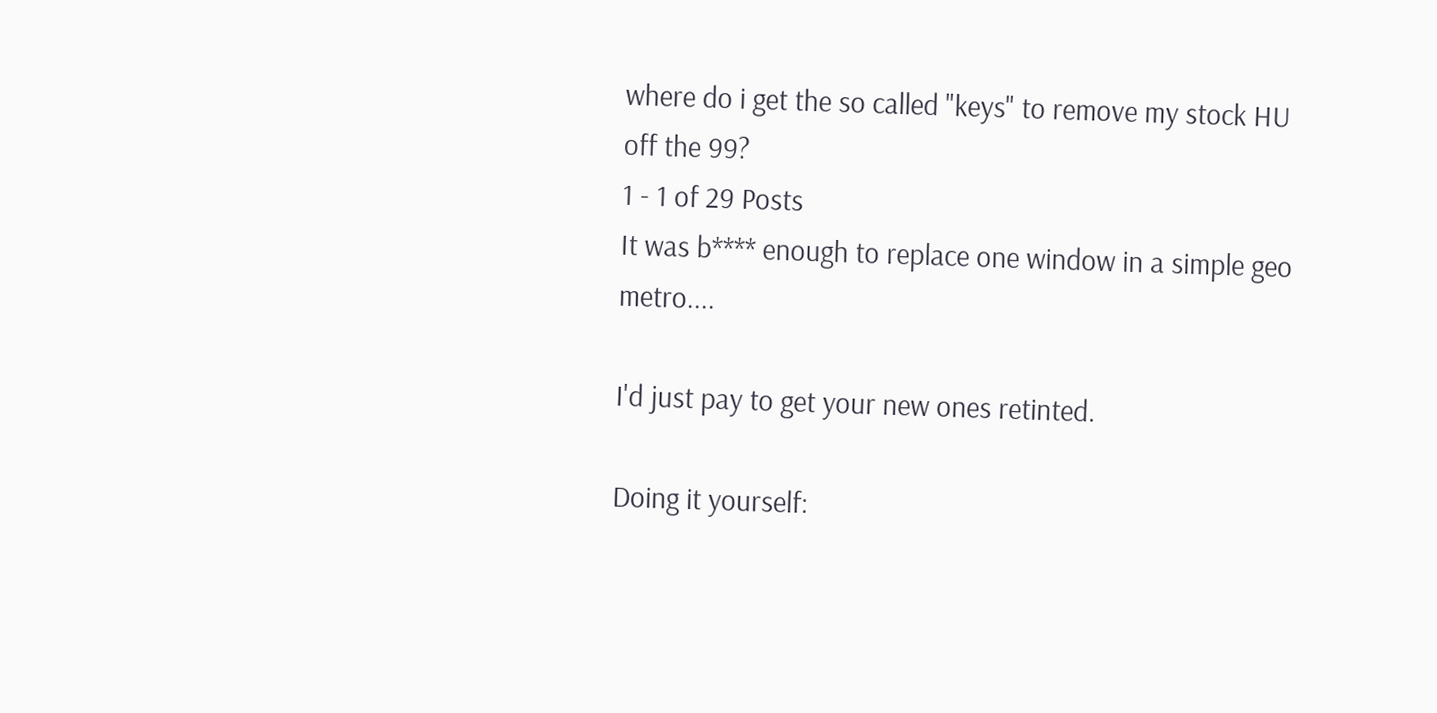where do i get the so called "keys" to remove my stock HU off the 99?
1 - 1 of 29 Posts
It was b**** enough to replace one window in a simple geo metro....

I'd just pay to get your new ones retinted.

Doing it yourself: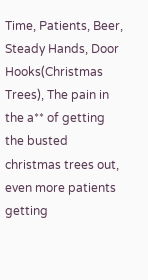Time, Patients, Beer, Steady Hands, Door Hooks(Christmas Trees), The pain in the a** of getting the busted christmas trees out, even more patients getting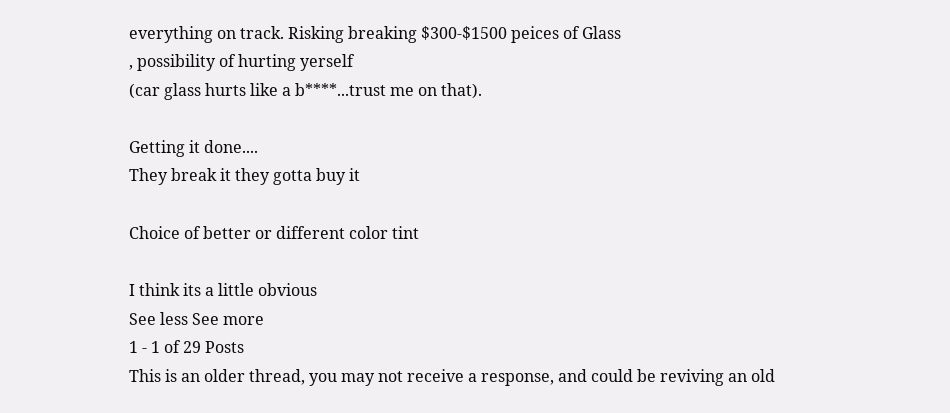everything on track. Risking breaking $300-$1500 peices of Glass
, possibility of hurting yerself
(car glass hurts like a b****...trust me on that).

Getting it done....
They break it they gotta buy it

Choice of better or different color tint

I think its a little obvious
See less See more
1 - 1 of 29 Posts
This is an older thread, you may not receive a response, and could be reviving an old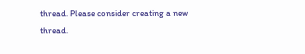thread. Please consider creating a new thread.